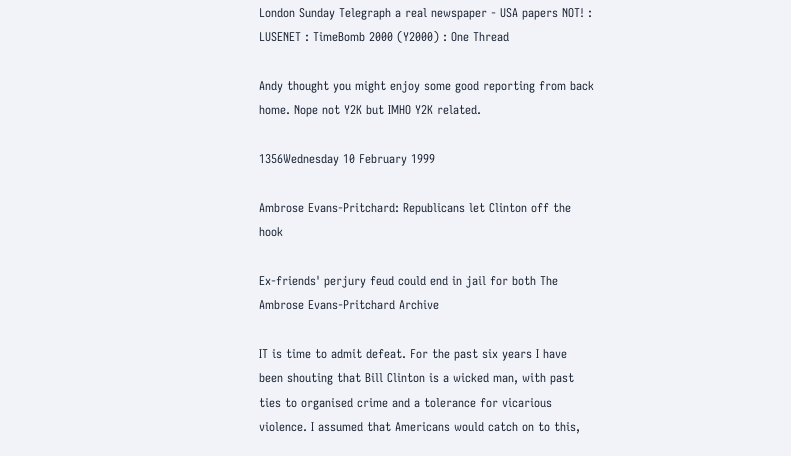London Sunday Telegraph a real newspaper - USA papers NOT! : LUSENET : TimeBomb 2000 (Y2000) : One Thread

Andy thought you might enjoy some good reporting from back home. Nope not Y2K but IMHO Y2K related.

1356Wednesday 10 February 1999

Ambrose Evans-Pritchard: Republicans let Clinton off the hook

Ex-friends' perjury feud could end in jail for both The Ambrose Evans-Pritchard Archive

IT is time to admit defeat. For the past six years I have been shouting that Bill Clinton is a wicked man, with past ties to organised crime and a tolerance for vicarious violence. I assumed that Americans would catch on to this,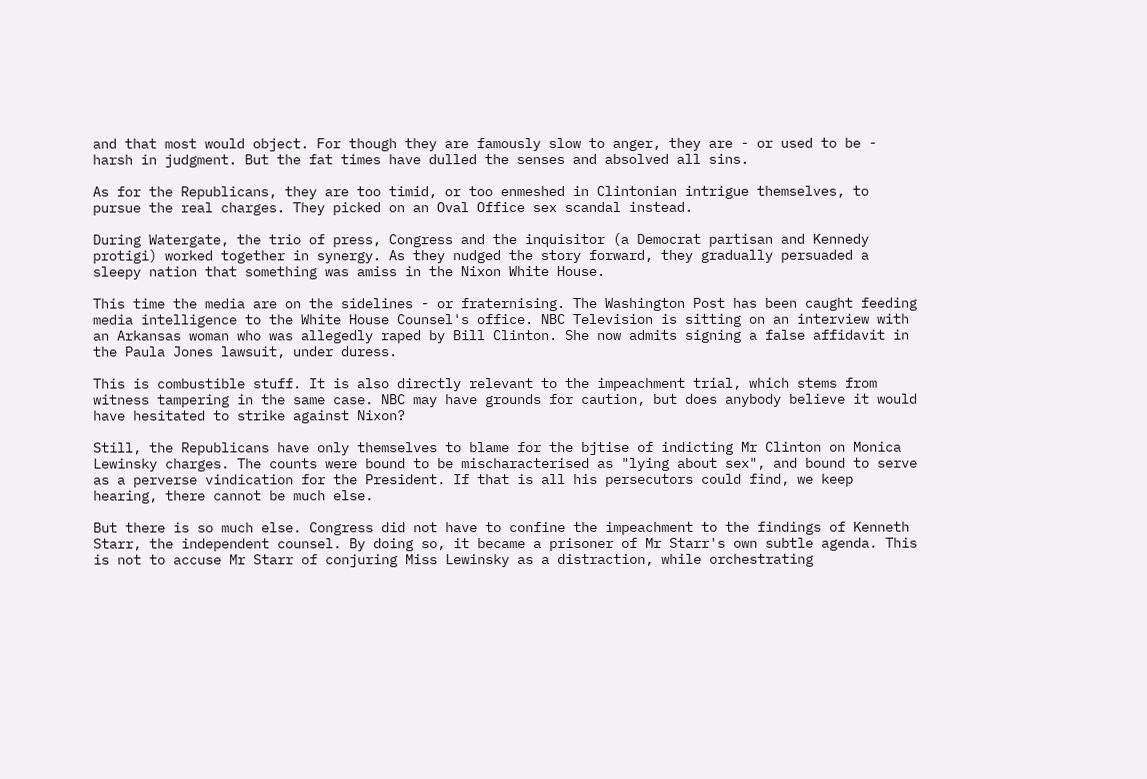and that most would object. For though they are famously slow to anger, they are - or used to be - harsh in judgment. But the fat times have dulled the senses and absolved all sins.

As for the Republicans, they are too timid, or too enmeshed in Clintonian intrigue themselves, to pursue the real charges. They picked on an Oval Office sex scandal instead.

During Watergate, the trio of press, Congress and the inquisitor (a Democrat partisan and Kennedy protigi) worked together in synergy. As they nudged the story forward, they gradually persuaded a sleepy nation that something was amiss in the Nixon White House.

This time the media are on the sidelines - or fraternising. The Washington Post has been caught feeding media intelligence to the White House Counsel's office. NBC Television is sitting on an interview with an Arkansas woman who was allegedly raped by Bill Clinton. She now admits signing a false affidavit in the Paula Jones lawsuit, under duress.

This is combustible stuff. It is also directly relevant to the impeachment trial, which stems from witness tampering in the same case. NBC may have grounds for caution, but does anybody believe it would have hesitated to strike against Nixon?

Still, the Republicans have only themselves to blame for the bjtise of indicting Mr Clinton on Monica Lewinsky charges. The counts were bound to be mischaracterised as "lying about sex", and bound to serve as a perverse vindication for the President. If that is all his persecutors could find, we keep hearing, there cannot be much else.

But there is so much else. Congress did not have to confine the impeachment to the findings of Kenneth Starr, the independent counsel. By doing so, it became a prisoner of Mr Starr's own subtle agenda. This is not to accuse Mr Starr of conjuring Miss Lewinsky as a distraction, while orchestrating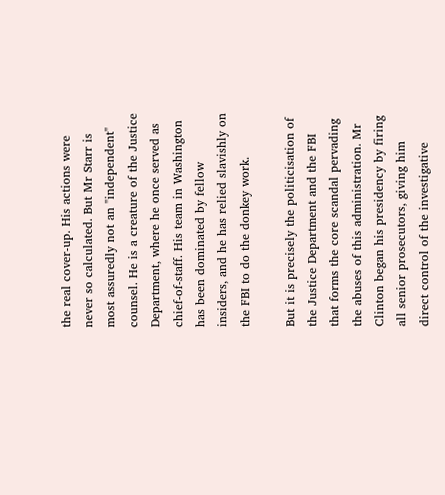the real cover-up. His actions were never so calculated. But Mr Starr is most assuredly not an "independent" counsel. He is a creature of the Justice Department, where he once served as chief-of-staff. His team in Washington has been dominated by fellow insiders, and he has relied slavishly on the FBI to do the donkey work.

But it is precisely the politicisation of the Justice Department and the FBI that forms the core scandal pervading the abuses of this administration. Mr Clinton began his presidency by firing all senior prosecutors, giving him direct control of the investigative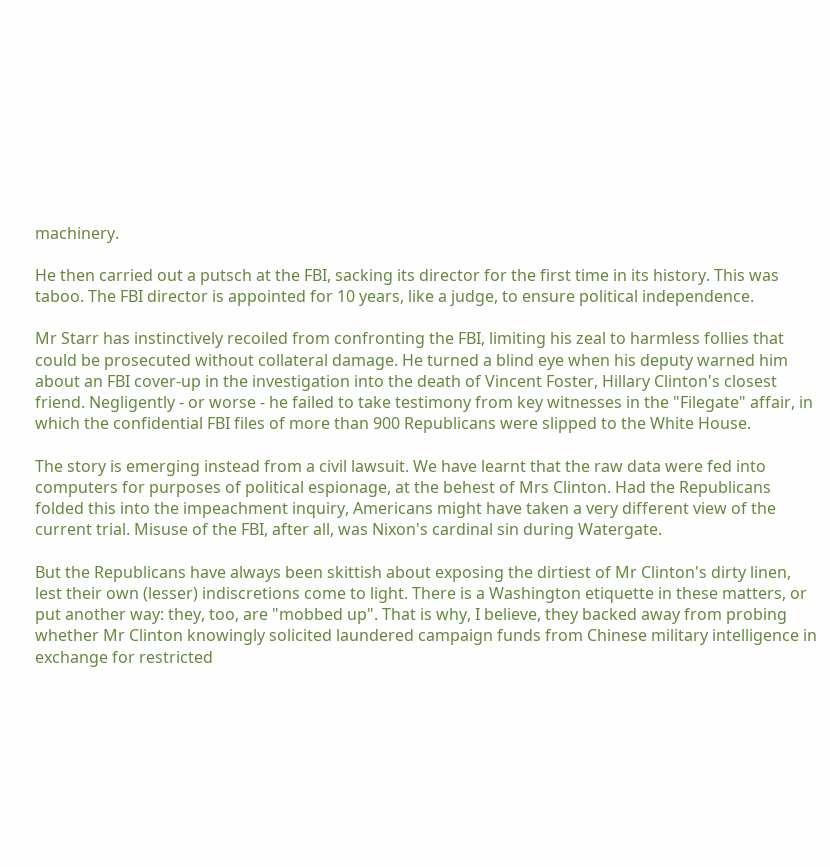machinery.

He then carried out a putsch at the FBI, sacking its director for the first time in its history. This was taboo. The FBI director is appointed for 10 years, like a judge, to ensure political independence.

Mr Starr has instinctively recoiled from confronting the FBI, limiting his zeal to harmless follies that could be prosecuted without collateral damage. He turned a blind eye when his deputy warned him about an FBI cover-up in the investigation into the death of Vincent Foster, Hillary Clinton's closest friend. Negligently - or worse - he failed to take testimony from key witnesses in the "Filegate" affair, in which the confidential FBI files of more than 900 Republicans were slipped to the White House.

The story is emerging instead from a civil lawsuit. We have learnt that the raw data were fed into computers for purposes of political espionage, at the behest of Mrs Clinton. Had the Republicans folded this into the impeachment inquiry, Americans might have taken a very different view of the current trial. Misuse of the FBI, after all, was Nixon's cardinal sin during Watergate.

But the Republicans have always been skittish about exposing the dirtiest of Mr Clinton's dirty linen, lest their own (lesser) indiscretions come to light. There is a Washington etiquette in these matters, or put another way: they, too, are "mobbed up". That is why, I believe, they backed away from probing whether Mr Clinton knowingly solicited laundered campaign funds from Chinese military intelligence in exchange for restricted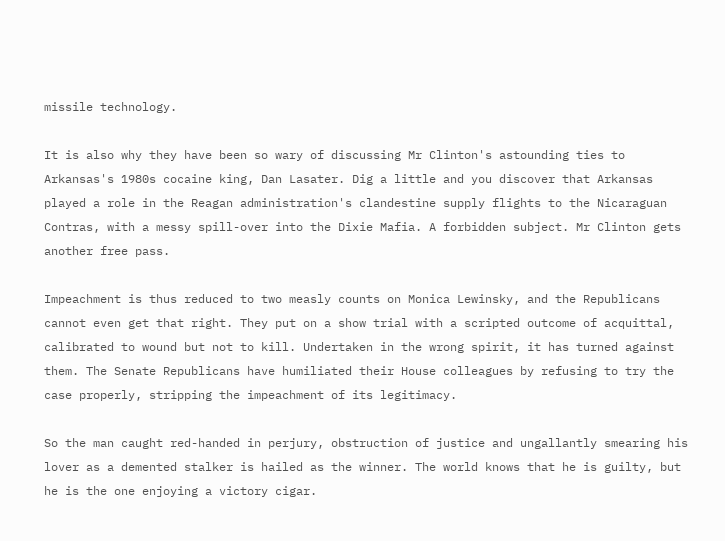missile technology.

It is also why they have been so wary of discussing Mr Clinton's astounding ties to Arkansas's 1980s cocaine king, Dan Lasater. Dig a little and you discover that Arkansas played a role in the Reagan administration's clandestine supply flights to the Nicaraguan Contras, with a messy spill-over into the Dixie Mafia. A forbidden subject. Mr Clinton gets another free pass.

Impeachment is thus reduced to two measly counts on Monica Lewinsky, and the Republicans cannot even get that right. They put on a show trial with a scripted outcome of acquittal, calibrated to wound but not to kill. Undertaken in the wrong spirit, it has turned against them. The Senate Republicans have humiliated their House colleagues by refusing to try the case properly, stripping the impeachment of its legitimacy.

So the man caught red-handed in perjury, obstruction of justice and ungallantly smearing his lover as a demented stalker is hailed as the winner. The world knows that he is guilty, but he is the one enjoying a victory cigar.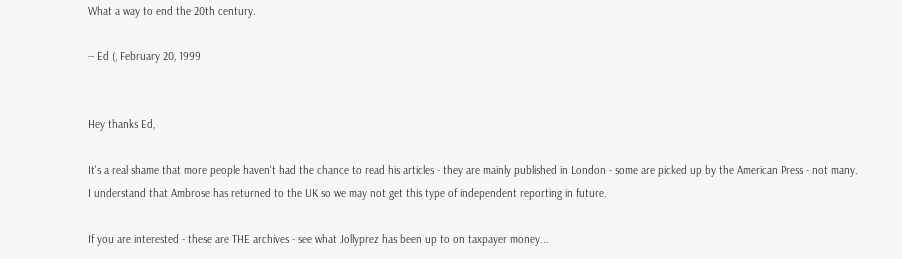What a way to end the 20th century.

-- Ed (, February 20, 1999


Hey thanks Ed,

It's a real shame that more people haven't had the chance to read his articles - they are mainly published in London - some are picked up by the American Press - not many. I understand that Ambrose has returned to the UK so we may not get this type of independent reporting in future.

If you are interested - these are THE archives - see what Jollyprez has been up to on taxpayer money...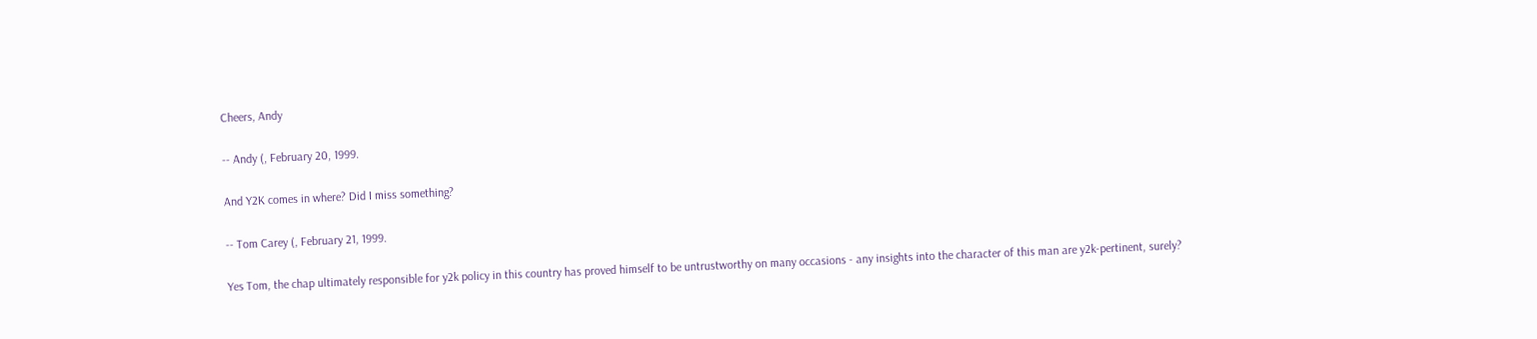Cheers, Andy

-- Andy (, February 20, 1999.

And Y2K comes in where? Did I miss something?

-- Tom Carey (, February 21, 1999.

Yes Tom, the chap ultimately responsible for y2k policy in this country has proved himself to be untrustworthy on many occasions - any insights into the character of this man are y2k-pertinent, surely?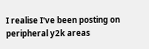I realise I've been posting on peripheral y2k areas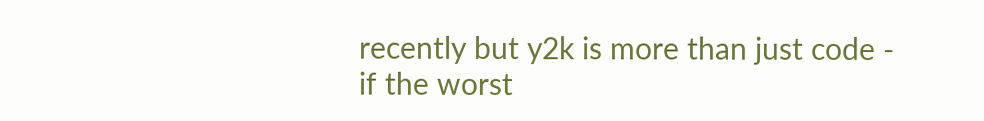recently but y2k is more than just code - if the worst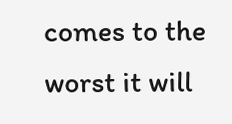comes to the worst it will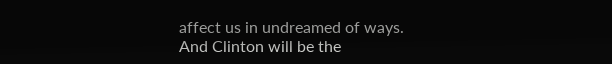affect us in undreamed of ways. And Clinton will be the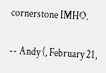cornerstone IMHO.

-- Andy (, February 21,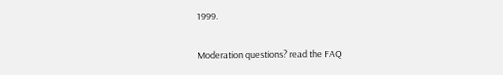1999.

Moderation questions? read the FAQ